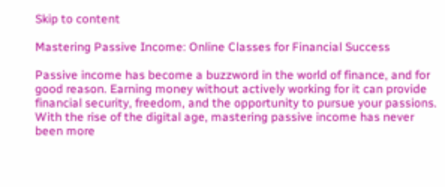Skip to content

Mastering Passive Income: Online Classes for Financial Success

Passive income has become a buzzword in the world of finance, and for good reason. Earning money without actively working for it can provide financial security, freedom, and the opportunity to pursue your passions. With the rise of the digital age, mastering passive income has never been more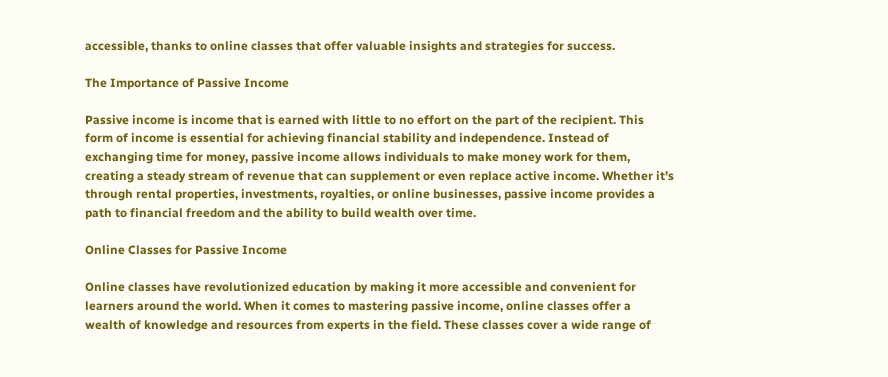accessible, thanks to online classes that offer valuable insights and strategies for success.

The Importance of Passive Income

Passive income is income that is earned with little to no effort on the part of the recipient. This form of income is essential for achieving financial stability and independence. Instead of exchanging time for money, passive income allows individuals to make money work for them, creating a steady stream of revenue that can supplement or even replace active income. Whether it’s through rental properties, investments, royalties, or online businesses, passive income provides a path to financial freedom and the ability to build wealth over time.

Online Classes for Passive Income

Online classes have revolutionized education by making it more accessible and convenient for learners around the world. When it comes to mastering passive income, online classes offer a wealth of knowledge and resources from experts in the field. These classes cover a wide range of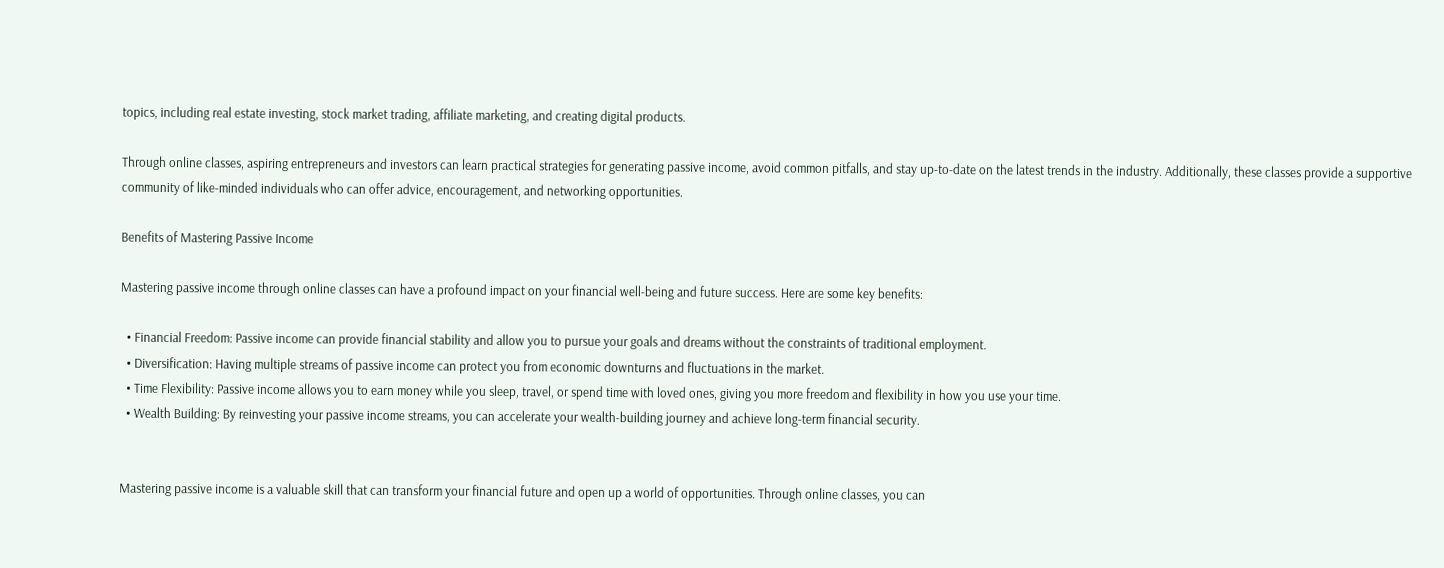topics, including real estate investing, stock market trading, affiliate marketing, and creating digital products.

Through online classes, aspiring entrepreneurs and investors can learn practical strategies for generating passive income, avoid common pitfalls, and stay up-to-date on the latest trends in the industry. Additionally, these classes provide a supportive community of like-minded individuals who can offer advice, encouragement, and networking opportunities.

Benefits of Mastering Passive Income

Mastering passive income through online classes can have a profound impact on your financial well-being and future success. Here are some key benefits:

  • Financial Freedom: Passive income can provide financial stability and allow you to pursue your goals and dreams without the constraints of traditional employment.
  • Diversification: Having multiple streams of passive income can protect you from economic downturns and fluctuations in the market.
  • Time Flexibility: Passive income allows you to earn money while you sleep, travel, or spend time with loved ones, giving you more freedom and flexibility in how you use your time.
  • Wealth Building: By reinvesting your passive income streams, you can accelerate your wealth-building journey and achieve long-term financial security.


Mastering passive income is a valuable skill that can transform your financial future and open up a world of opportunities. Through online classes, you can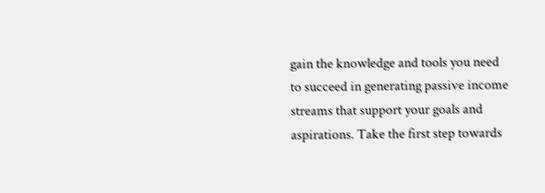gain the knowledge and tools you need to succeed in generating passive income streams that support your goals and aspirations. Take the first step towards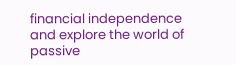financial independence and explore the world of passive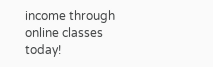income through online classes today!